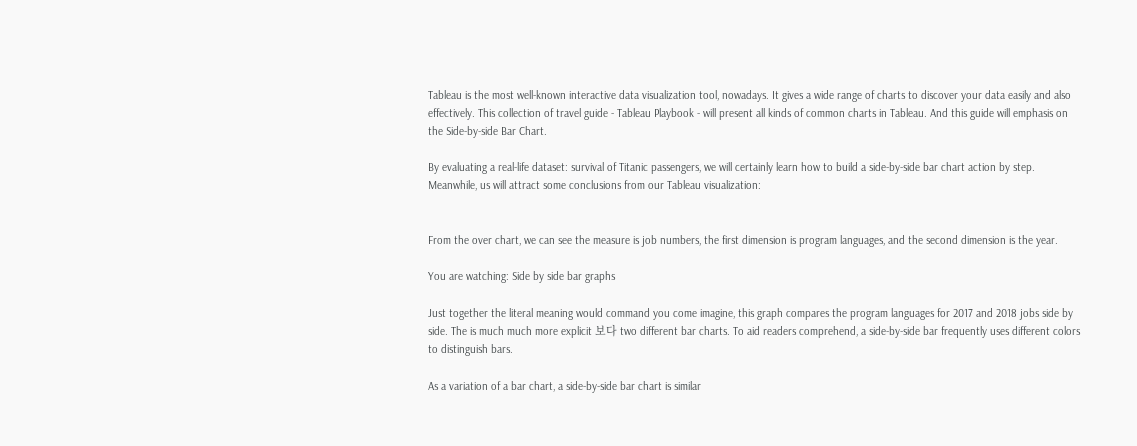Tableau is the most well-known interactive data visualization tool, nowadays. It gives a wide range of charts to discover your data easily and also effectively. This collection of travel guide - Tableau Playbook - will present all kinds of common charts in Tableau. And this guide will emphasis on the Side-by-side Bar Chart.

By evaluating a real-life dataset: survival of Titanic passengers, we will certainly learn how to build a side-by-side bar chart action by step. Meanwhile, us will attract some conclusions from our Tableau visualization:


From the over chart, we can see the measure is job numbers, the first dimension is program languages, and the second dimension is the year.

You are watching: Side by side bar graphs

Just together the literal meaning would command you come imagine, this graph compares the program languages for 2017 and 2018 jobs side by side. The is much much more explicit 보다 two different bar charts. To aid readers comprehend, a side-by-side bar frequently uses different colors to distinguish bars.

As a variation of a bar chart, a side-by-side bar chart is similar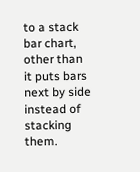to a stack bar chart, other than it puts bars next by side instead of stacking them.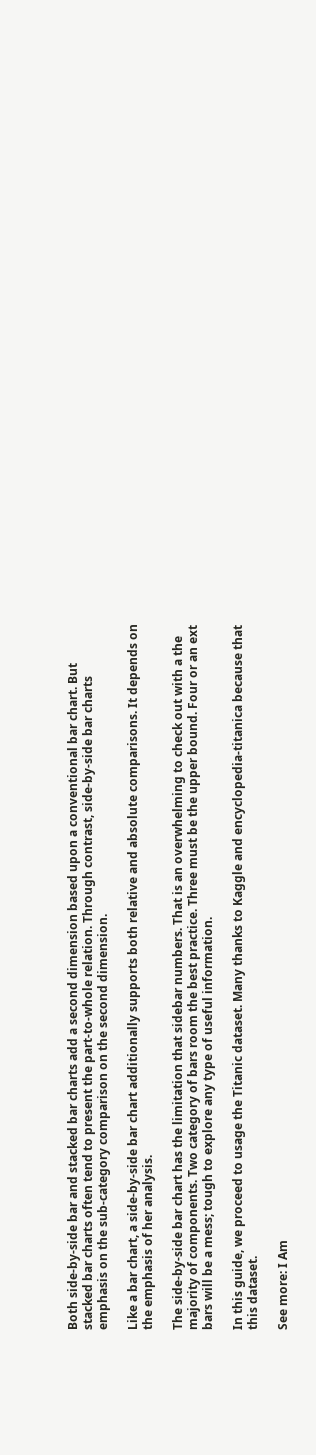Both side-by-side bar and stacked bar charts add a second dimension based upon a conventional bar chart. But stacked bar charts often tend to present the part-to-whole relation. Through contrast, side-by-side bar charts emphasis on the sub-category comparison on the second dimension.

Like a bar chart, a side-by-side bar chart additionally supports both relative and absolute comparisons. It depends on the emphasis of her analysis.

The side-by-side bar chart has the limitation that sidebar numbers. That is an overwhelming to check out with a the majority of components. Two category of bars room the best practice. Three must be the upper bound. Four or an ext bars will be a mess; tough to explore any type of useful information.

In this guide, we proceed to usage the Titanic dataset. Many thanks to Kaggle and encyclopedia-titanica because that this dataset.

See more: I Am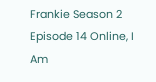Frankie Season 2 Episode 14 Online, I Am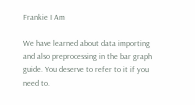Frankie I Am

We have learned about data importing and also preprocessing in the bar graph guide. You deserve to refer to it if you need to.